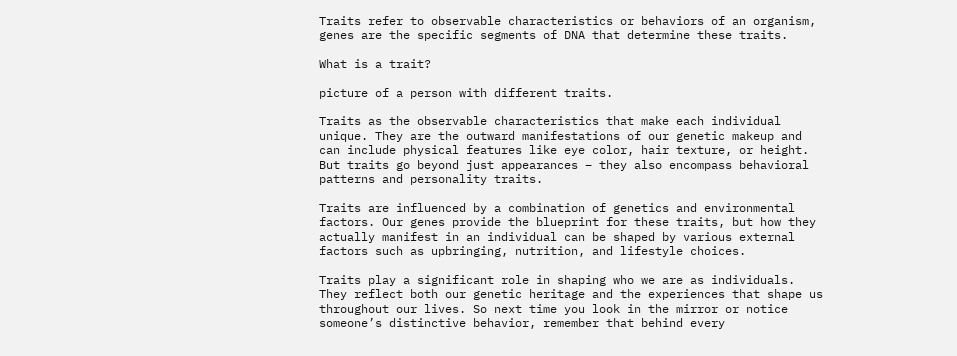Traits refer to observable characteristics or behaviors of an organism, genes are the specific segments of DNA that determine these traits.

What is a trait?

picture of a person with different traits.

Traits as the observable characteristics that make each individual unique. They are the outward manifestations of our genetic makeup and can include physical features like eye color, hair texture, or height. But traits go beyond just appearances – they also encompass behavioral patterns and personality traits.

Traits are influenced by a combination of genetics and environmental factors. Our genes provide the blueprint for these traits, but how they actually manifest in an individual can be shaped by various external factors such as upbringing, nutrition, and lifestyle choices.

Traits play a significant role in shaping who we are as individuals. They reflect both our genetic heritage and the experiences that shape us throughout our lives. So next time you look in the mirror or notice someone’s distinctive behavior, remember that behind every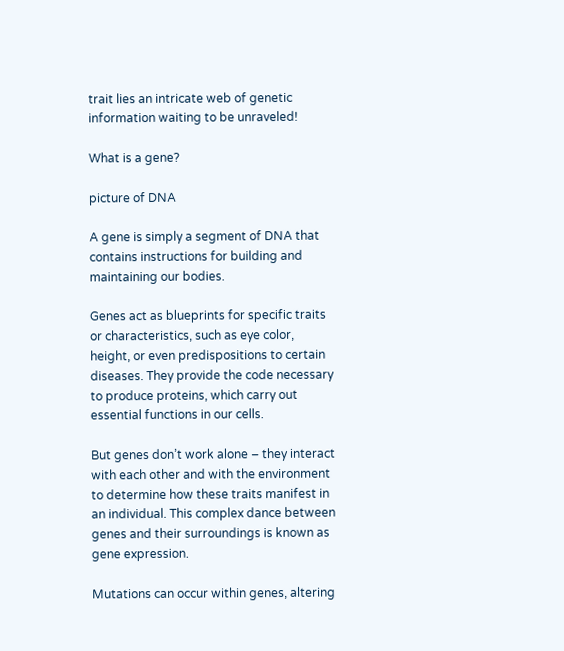trait lies an intricate web of genetic information waiting to be unraveled!

What is a gene?

picture of DNA

A gene is simply a segment of DNA that contains instructions for building and maintaining our bodies.

Genes act as blueprints for specific traits or characteristics, such as eye color, height, or even predispositions to certain diseases. They provide the code necessary to produce proteins, which carry out essential functions in our cells.

But genes don’t work alone – they interact with each other and with the environment to determine how these traits manifest in an individual. This complex dance between genes and their surroundings is known as gene expression.

Mutations can occur within genes, altering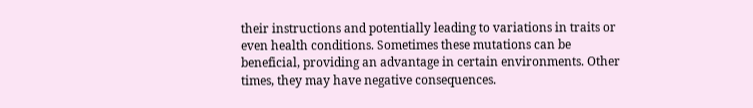their instructions and potentially leading to variations in traits or even health conditions. Sometimes these mutations can be beneficial, providing an advantage in certain environments. Other times, they may have negative consequences.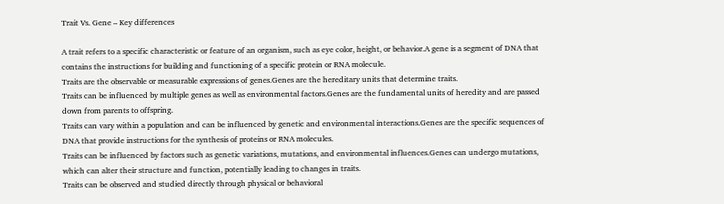Trait Vs. Gene – Key differences

A trait refers to a specific characteristic or feature of an organism, such as eye color, height, or behavior.A gene is a segment of DNA that contains the instructions for building and functioning of a specific protein or RNA molecule.
Traits are the observable or measurable expressions of genes.Genes are the hereditary units that determine traits.
Traits can be influenced by multiple genes as well as environmental factors.Genes are the fundamental units of heredity and are passed down from parents to offspring.
Traits can vary within a population and can be influenced by genetic and environmental interactions.Genes are the specific sequences of DNA that provide instructions for the synthesis of proteins or RNA molecules.
Traits can be influenced by factors such as genetic variations, mutations, and environmental influences.Genes can undergo mutations, which can alter their structure and function, potentially leading to changes in traits.
Traits can be observed and studied directly through physical or behavioral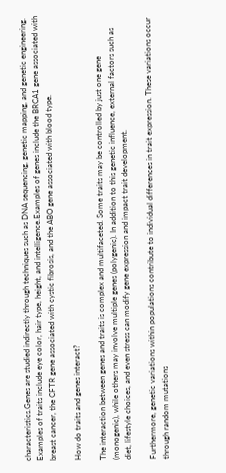characteristics.Genes are studied indirectly through techniques such as DNA sequencing, genetic mapping, and genetic engineering.
Examples of traits include eye color, hair type, height, and intelligence.Examples of genes include the BRCA1 gene associated with breast cancer, the CFTR gene associated with cystic fibrosis, and the ABO gene associated with blood type.

How do traits and genes interact?

The interaction between genes and traits is complex and multifaceted. Some traits may be controlled by just one gene (monogenic), while others may involve multiple genes (polygenic). In addition to this genetic influence, external factors such as diet, lifestyle choices, and even stress can modify gene expression and impact trait development.

Furthermore, genetic variations within populations contribute to individual differences in trait expression. These variations occur through random mutations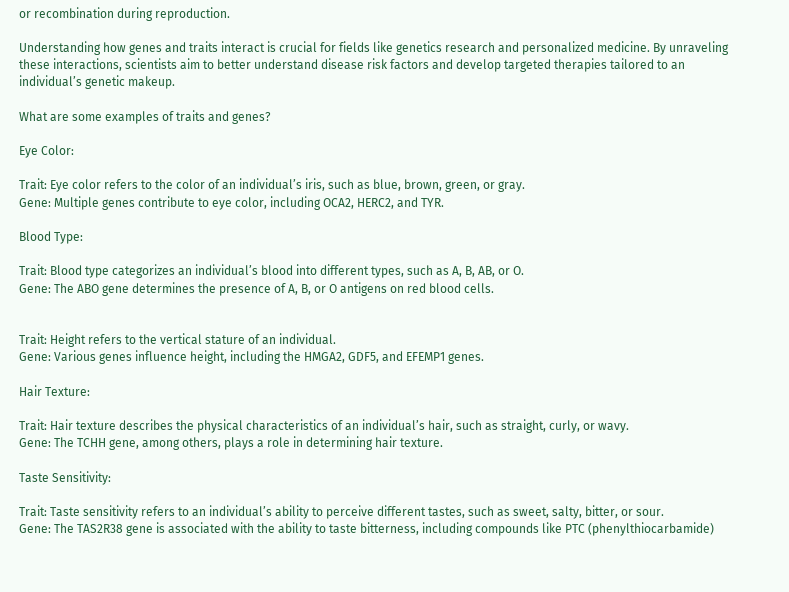or recombination during reproduction.

Understanding how genes and traits interact is crucial for fields like genetics research and personalized medicine. By unraveling these interactions, scientists aim to better understand disease risk factors and develop targeted therapies tailored to an individual’s genetic makeup.

What are some examples of traits and genes?

Eye Color:

Trait: Eye color refers to the color of an individual’s iris, such as blue, brown, green, or gray.
Gene: Multiple genes contribute to eye color, including OCA2, HERC2, and TYR.

Blood Type:

Trait: Blood type categorizes an individual’s blood into different types, such as A, B, AB, or O.
Gene: The ABO gene determines the presence of A, B, or O antigens on red blood cells.


Trait: Height refers to the vertical stature of an individual.
Gene: Various genes influence height, including the HMGA2, GDF5, and EFEMP1 genes.

Hair Texture:

Trait: Hair texture describes the physical characteristics of an individual’s hair, such as straight, curly, or wavy.
Gene: The TCHH gene, among others, plays a role in determining hair texture.

Taste Sensitivity:

Trait: Taste sensitivity refers to an individual’s ability to perceive different tastes, such as sweet, salty, bitter, or sour.
Gene: The TAS2R38 gene is associated with the ability to taste bitterness, including compounds like PTC (phenylthiocarbamide)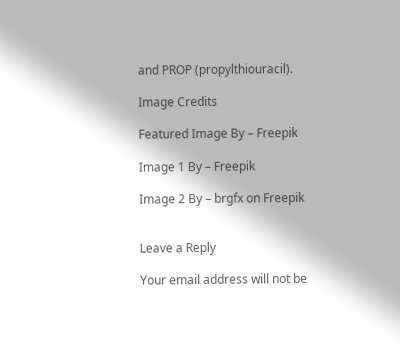and PROP (propylthiouracil).

Image Credits

Featured Image By – Freepik

Image 1 By – Freepik

Image 2 By – brgfx on Freepik


Leave a Reply

Your email address will not be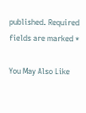published. Required fields are marked *

You May Also Like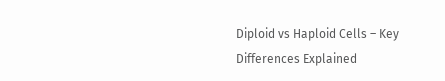Diploid vs Haploid Cells – Key Differences Explained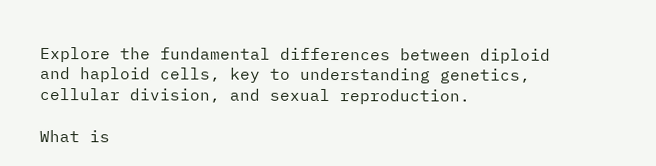Explore the fundamental differences between diploid and haploid cells, key to understanding genetics, cellular division, and sexual reproduction.

What is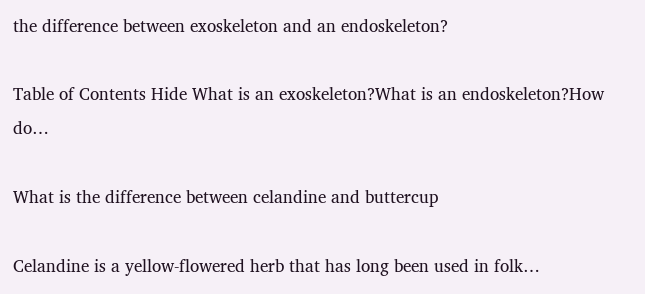the difference between exoskeleton and an endoskeleton?

Table of Contents Hide What is an exoskeleton?What is an endoskeleton?How do…

What is the difference between celandine and buttercup

Celandine is a yellow-flowered herb that has long been used in folk…